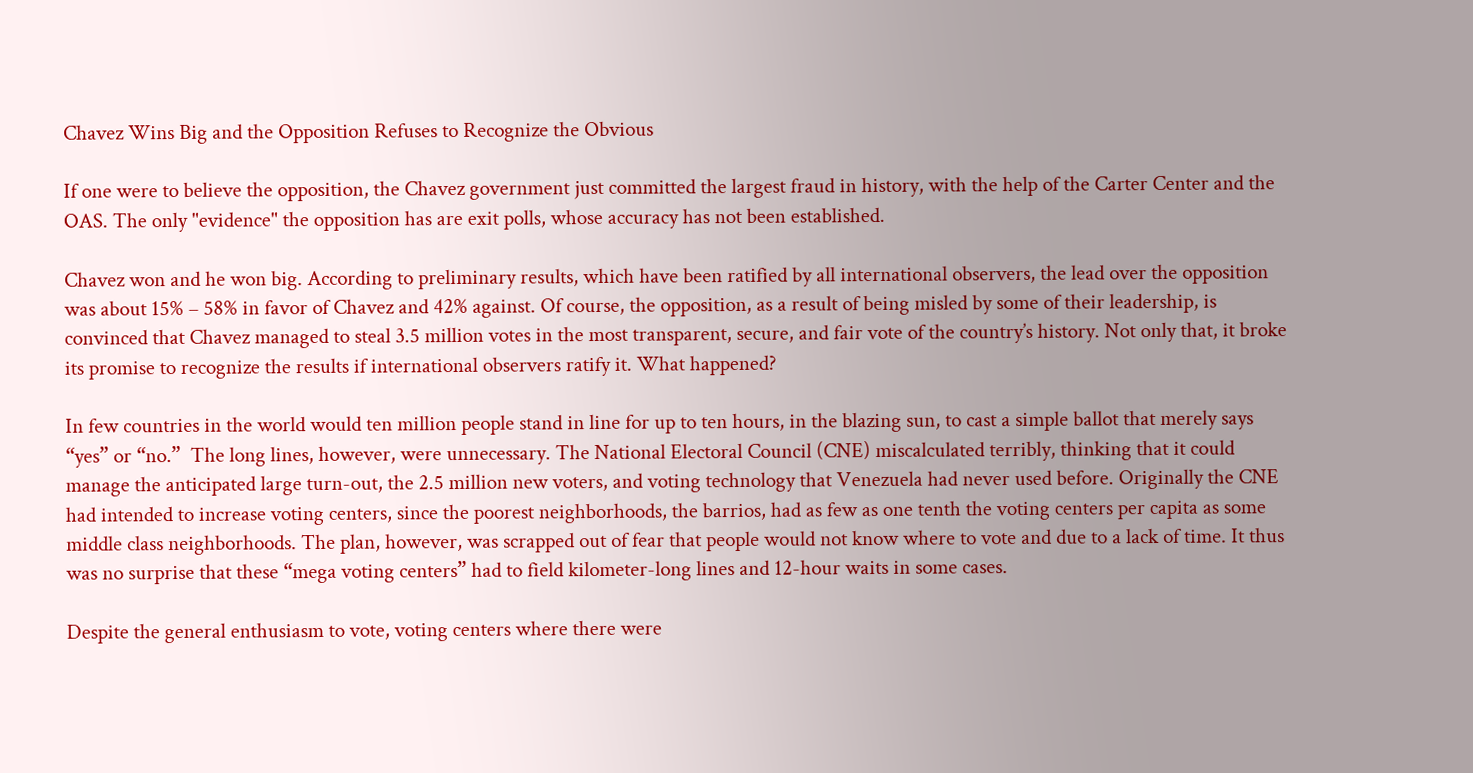Chavez Wins Big and the Opposition Refuses to Recognize the Obvious

If one were to believe the opposition, the Chavez government just committed the largest fraud in history, with the help of the Carter Center and the OAS. The only "evidence" the opposition has are exit polls, whose accuracy has not been established.

Chavez won and he won big. According to preliminary results, which have been ratified by all international observers, the lead over the opposition was about 15% – 58% in favor of Chavez and 42% against. Of course, the opposition, as a result of being misled by some of their leadership, is convinced that Chavez managed to steal 3.5 million votes in the most transparent, secure, and fair vote of the country’s history. Not only that, it broke its promise to recognize the results if international observers ratify it. What happened?

In few countries in the world would ten million people stand in line for up to ten hours, in the blazing sun, to cast a simple ballot that merely says “yes” or “no.”  The long lines, however, were unnecessary. The National Electoral Council (CNE) miscalculated terribly, thinking that it could manage the anticipated large turn-out, the 2.5 million new voters, and voting technology that Venezuela had never used before. Originally the CNE had intended to increase voting centers, since the poorest neighborhoods, the barrios, had as few as one tenth the voting centers per capita as some middle class neighborhoods. The plan, however, was scrapped out of fear that people would not know where to vote and due to a lack of time. It thus was no surprise that these “mega voting centers” had to field kilometer-long lines and 12-hour waits in some cases.

Despite the general enthusiasm to vote, voting centers where there were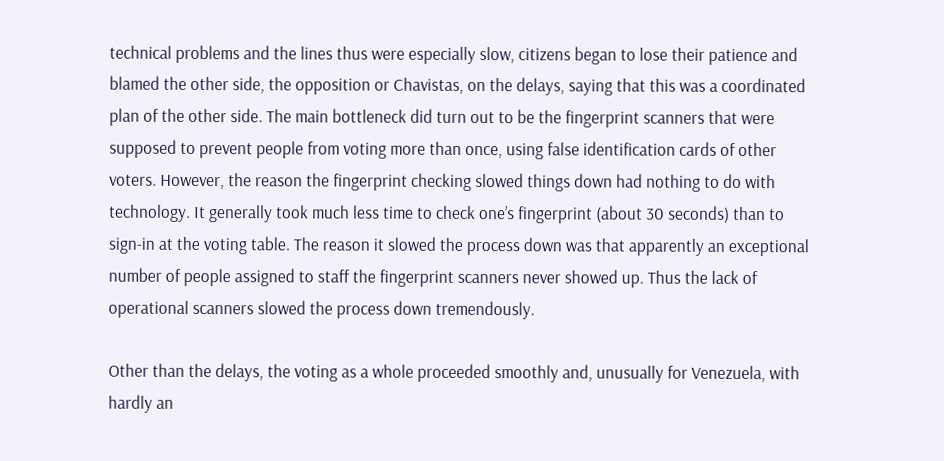technical problems and the lines thus were especially slow, citizens began to lose their patience and blamed the other side, the opposition or Chavistas, on the delays, saying that this was a coordinated plan of the other side. The main bottleneck did turn out to be the fingerprint scanners that were supposed to prevent people from voting more than once, using false identification cards of other voters. However, the reason the fingerprint checking slowed things down had nothing to do with technology. It generally took much less time to check one’s fingerprint (about 30 seconds) than to sign-in at the voting table. The reason it slowed the process down was that apparently an exceptional number of people assigned to staff the fingerprint scanners never showed up. Thus the lack of operational scanners slowed the process down tremendously.

Other than the delays, the voting as a whole proceeded smoothly and, unusually for Venezuela, with hardly an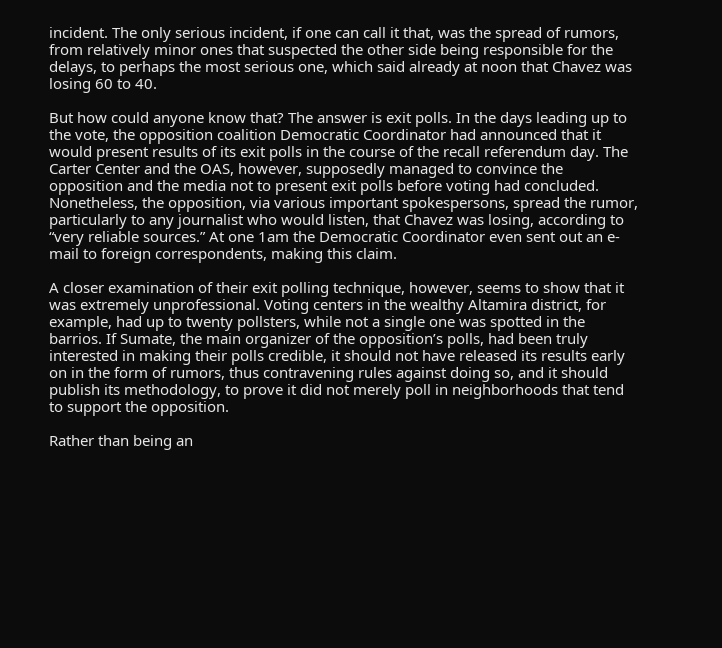incident. The only serious incident, if one can call it that, was the spread of rumors, from relatively minor ones that suspected the other side being responsible for the delays, to perhaps the most serious one, which said already at noon that Chavez was losing 60 to 40.

But how could anyone know that? The answer is exit polls. In the days leading up to the vote, the opposition coalition Democratic Coordinator had announced that it would present results of its exit polls in the course of the recall referendum day. The Carter Center and the OAS, however, supposedly managed to convince the opposition and the media not to present exit polls before voting had concluded. Nonetheless, the opposition, via various important spokespersons, spread the rumor, particularly to any journalist who would listen, that Chavez was losing, according to “very reliable sources.” At one 1am the Democratic Coordinator even sent out an e-mail to foreign correspondents, making this claim.

A closer examination of their exit polling technique, however, seems to show that it was extremely unprofessional. Voting centers in the wealthy Altamira district, for example, had up to twenty pollsters, while not a single one was spotted in the barrios. If Sumate, the main organizer of the opposition’s polls, had been truly interested in making their polls credible, it should not have released its results early on in the form of rumors, thus contravening rules against doing so, and it should publish its methodology, to prove it did not merely poll in neighborhoods that tend to support the opposition.

Rather than being an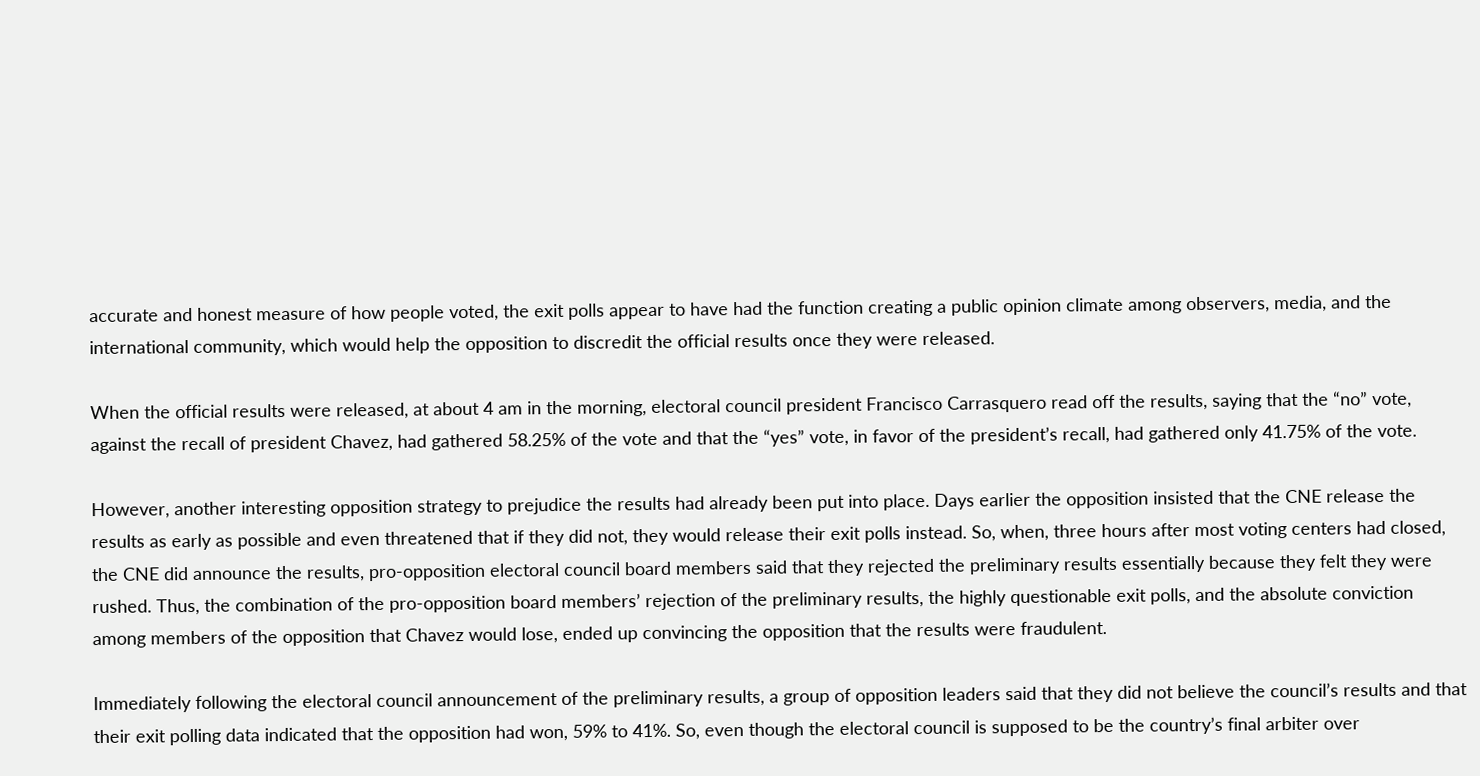accurate and honest measure of how people voted, the exit polls appear to have had the function creating a public opinion climate among observers, media, and the international community, which would help the opposition to discredit the official results once they were released.

When the official results were released, at about 4 am in the morning, electoral council president Francisco Carrasquero read off the results, saying that the “no” vote, against the recall of president Chavez, had gathered 58.25% of the vote and that the “yes” vote, in favor of the president’s recall, had gathered only 41.75% of the vote.

However, another interesting opposition strategy to prejudice the results had already been put into place. Days earlier the opposition insisted that the CNE release the results as early as possible and even threatened that if they did not, they would release their exit polls instead. So, when, three hours after most voting centers had closed, the CNE did announce the results, pro-opposition electoral council board members said that they rejected the preliminary results essentially because they felt they were rushed. Thus, the combination of the pro-opposition board members’ rejection of the preliminary results, the highly questionable exit polls, and the absolute conviction among members of the opposition that Chavez would lose, ended up convincing the opposition that the results were fraudulent.

Immediately following the electoral council announcement of the preliminary results, a group of opposition leaders said that they did not believe the council’s results and that their exit polling data indicated that the opposition had won, 59% to 41%. So, even though the electoral council is supposed to be the country’s final arbiter over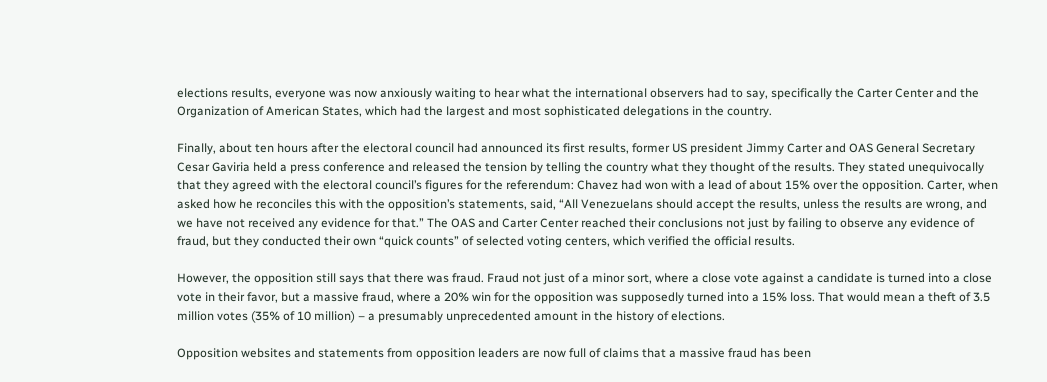elections results, everyone was now anxiously waiting to hear what the international observers had to say, specifically the Carter Center and the Organization of American States, which had the largest and most sophisticated delegations in the country.

Finally, about ten hours after the electoral council had announced its first results, former US president Jimmy Carter and OAS General Secretary Cesar Gaviria held a press conference and released the tension by telling the country what they thought of the results. They stated unequivocally that they agreed with the electoral council’s figures for the referendum: Chavez had won with a lead of about 15% over the opposition. Carter, when asked how he reconciles this with the opposition’s statements, said, “All Venezuelans should accept the results, unless the results are wrong, and we have not received any evidence for that.” The OAS and Carter Center reached their conclusions not just by failing to observe any evidence of fraud, but they conducted their own “quick counts” of selected voting centers, which verified the official results.

However, the opposition still says that there was fraud. Fraud not just of a minor sort, where a close vote against a candidate is turned into a close vote in their favor, but a massive fraud, where a 20% win for the opposition was supposedly turned into a 15% loss. That would mean a theft of 3.5 million votes (35% of 10 million) – a presumably unprecedented amount in the history of elections.

Opposition websites and statements from opposition leaders are now full of claims that a massive fraud has been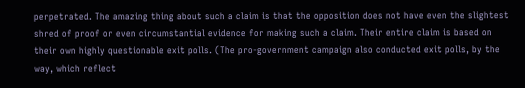perpetrated. The amazing thing about such a claim is that the opposition does not have even the slightest shred of proof or even circumstantial evidence for making such a claim. Their entire claim is based on their own highly questionable exit polls. (The pro-government campaign also conducted exit polls, by the way, which reflect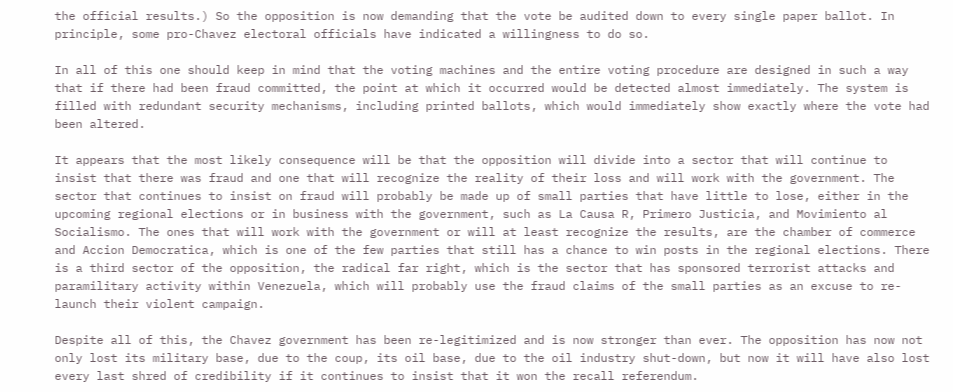the official results.) So the opposition is now demanding that the vote be audited down to every single paper ballot. In principle, some pro-Chavez electoral officials have indicated a willingness to do so.

In all of this one should keep in mind that the voting machines and the entire voting procedure are designed in such a way that if there had been fraud committed, the point at which it occurred would be detected almost immediately. The system is filled with redundant security mechanisms, including printed ballots, which would immediately show exactly where the vote had been altered.

It appears that the most likely consequence will be that the opposition will divide into a sector that will continue to insist that there was fraud and one that will recognize the reality of their loss and will work with the government. The sector that continues to insist on fraud will probably be made up of small parties that have little to lose, either in the upcoming regional elections or in business with the government, such as La Causa R, Primero Justicia, and Movimiento al Socialismo. The ones that will work with the government or will at least recognize the results, are the chamber of commerce and Accion Democratica, which is one of the few parties that still has a chance to win posts in the regional elections. There is a third sector of the opposition, the radical far right, which is the sector that has sponsored terrorist attacks and paramilitary activity within Venezuela, which will probably use the fraud claims of the small parties as an excuse to re-launch their violent campaign.

Despite all of this, the Chavez government has been re-legitimized and is now stronger than ever. The opposition has now not only lost its military base, due to the coup, its oil base, due to the oil industry shut-down, but now it will have also lost every last shred of credibility if it continues to insist that it won the recall referendum.